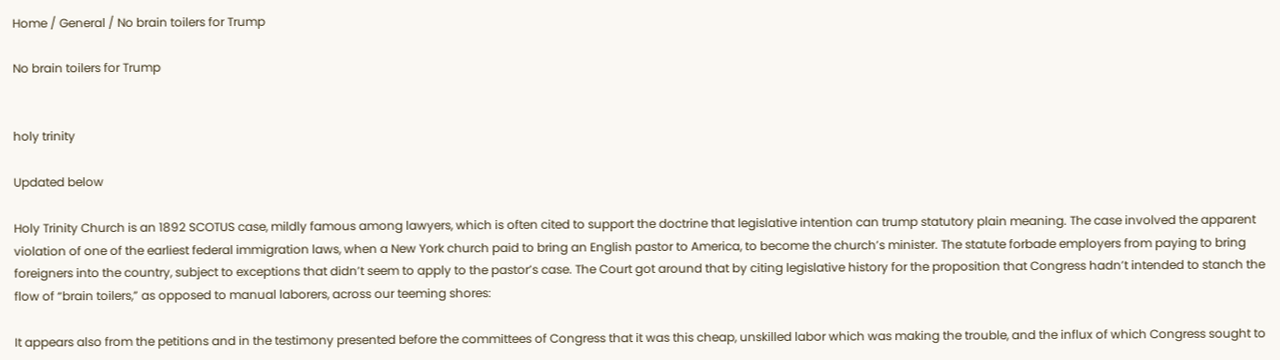Home / General / No brain toilers for Trump

No brain toilers for Trump


holy trinity

Updated below

Holy Trinity Church is an 1892 SCOTUS case, mildly famous among lawyers, which is often cited to support the doctrine that legislative intention can trump statutory plain meaning. The case involved the apparent violation of one of the earliest federal immigration laws, when a New York church paid to bring an English pastor to America, to become the church’s minister. The statute forbade employers from paying to bring foreigners into the country, subject to exceptions that didn’t seem to apply to the pastor’s case. The Court got around that by citing legislative history for the proposition that Congress hadn’t intended to stanch the flow of “brain toilers,” as opposed to manual laborers, across our teeming shores:

It appears also from the petitions and in the testimony presented before the committees of Congress that it was this cheap, unskilled labor which was making the trouble, and the influx of which Congress sought to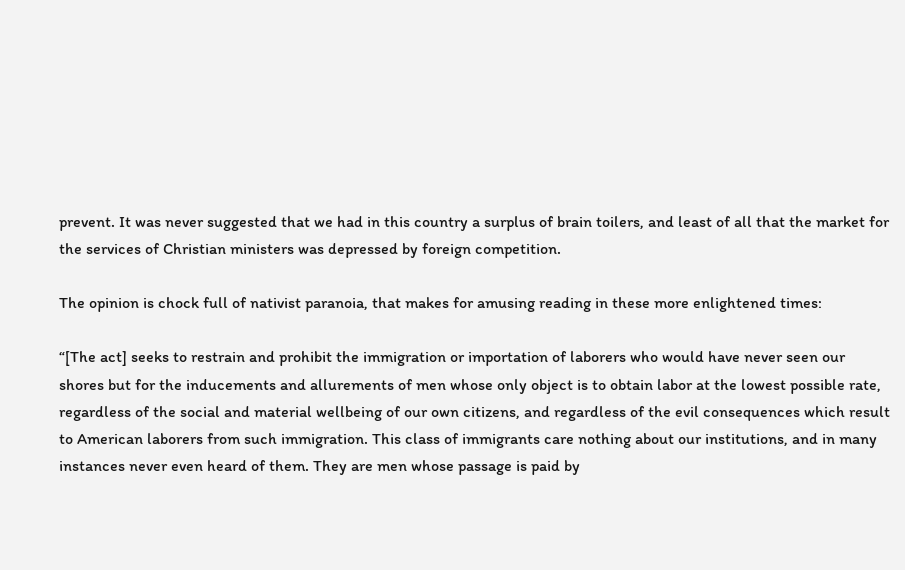prevent. It was never suggested that we had in this country a surplus of brain toilers, and least of all that the market for the services of Christian ministers was depressed by foreign competition.

The opinion is chock full of nativist paranoia, that makes for amusing reading in these more enlightened times:

“[The act] seeks to restrain and prohibit the immigration or importation of laborers who would have never seen our shores but for the inducements and allurements of men whose only object is to obtain labor at the lowest possible rate, regardless of the social and material wellbeing of our own citizens, and regardless of the evil consequences which result to American laborers from such immigration. This class of immigrants care nothing about our institutions, and in many instances never even heard of them. They are men whose passage is paid by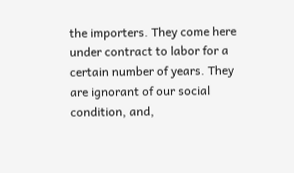the importers. They come here under contract to labor for a certain number of years. They are ignorant of our social condition, and,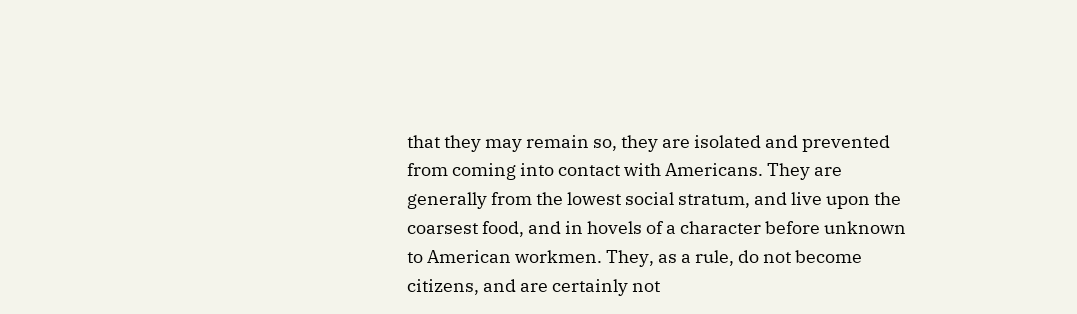that they may remain so, they are isolated and prevented from coming into contact with Americans. They are generally from the lowest social stratum, and live upon the coarsest food, and in hovels of a character before unknown to American workmen. They, as a rule, do not become citizens, and are certainly not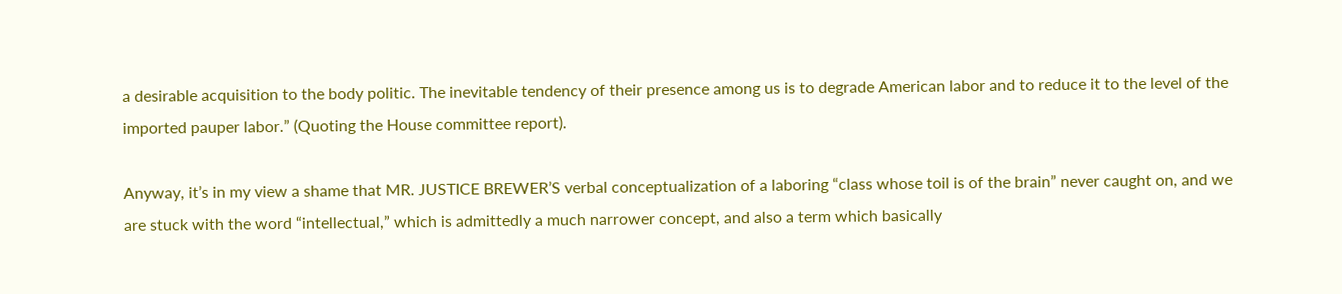a desirable acquisition to the body politic. The inevitable tendency of their presence among us is to degrade American labor and to reduce it to the level of the imported pauper labor.” (Quoting the House committee report).

Anyway, it’s in my view a shame that MR. JUSTICE BREWER’S verbal conceptualization of a laboring “class whose toil is of the brain” never caught on, and we are stuck with the word “intellectual,” which is admittedly a much narrower concept, and also a term which basically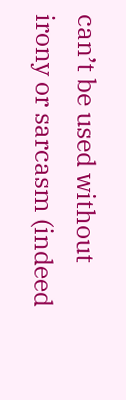can’t be used without irony or sarcasm (indeed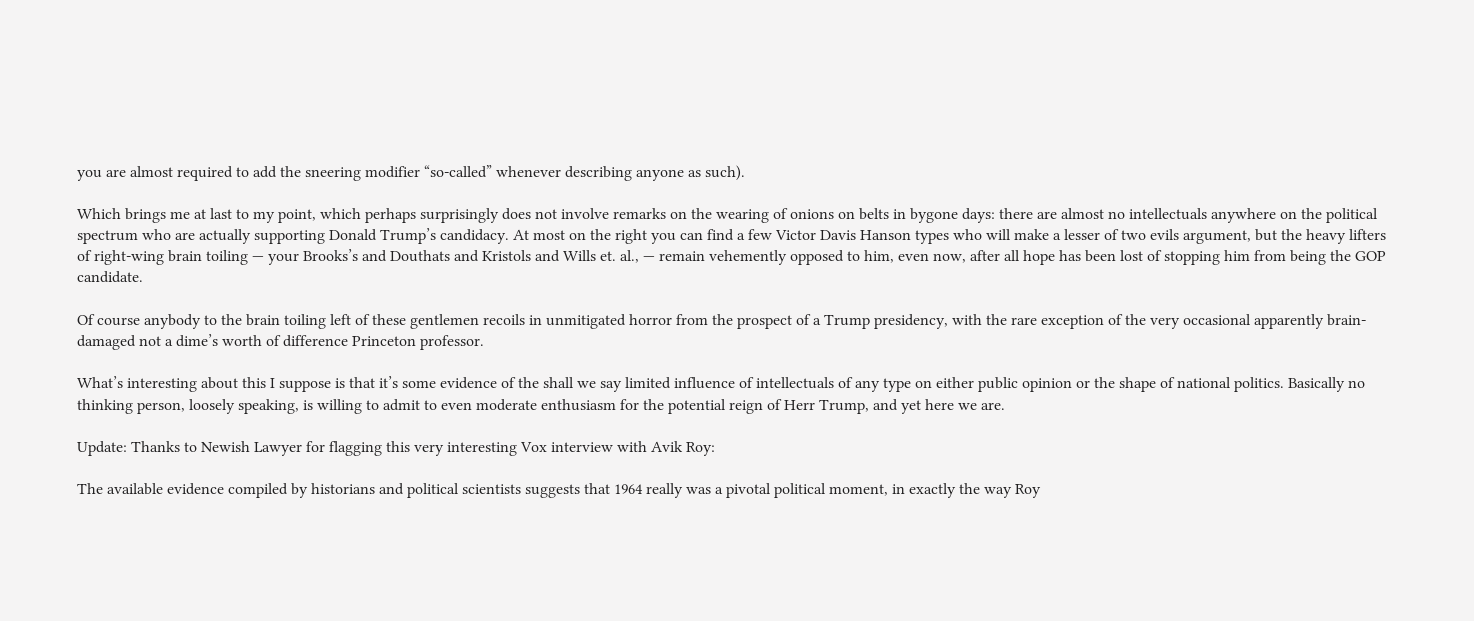you are almost required to add the sneering modifier “so-called” whenever describing anyone as such).

Which brings me at last to my point, which perhaps surprisingly does not involve remarks on the wearing of onions on belts in bygone days: there are almost no intellectuals anywhere on the political spectrum who are actually supporting Donald Trump’s candidacy. At most on the right you can find a few Victor Davis Hanson types who will make a lesser of two evils argument, but the heavy lifters of right-wing brain toiling — your Brooks’s and Douthats and Kristols and Wills et. al., — remain vehemently opposed to him, even now, after all hope has been lost of stopping him from being the GOP candidate.

Of course anybody to the brain toiling left of these gentlemen recoils in unmitigated horror from the prospect of a Trump presidency, with the rare exception of the very occasional apparently brain-damaged not a dime’s worth of difference Princeton professor.

What’s interesting about this I suppose is that it’s some evidence of the shall we say limited influence of intellectuals of any type on either public opinion or the shape of national politics. Basically no thinking person, loosely speaking, is willing to admit to even moderate enthusiasm for the potential reign of Herr Trump, and yet here we are.

Update: Thanks to Newish Lawyer for flagging this very interesting Vox interview with Avik Roy:

The available evidence compiled by historians and political scientists suggests that 1964 really was a pivotal political moment, in exactly the way Roy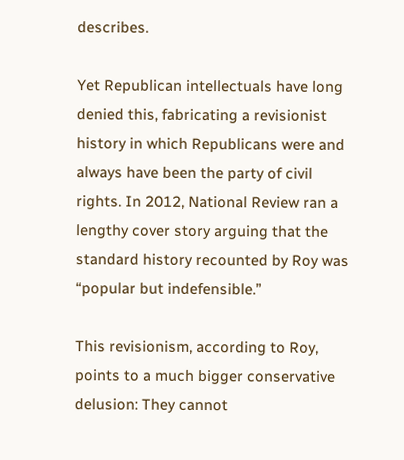describes.

Yet Republican intellectuals have long denied this, fabricating a revisionist history in which Republicans were and always have been the party of civil rights. In 2012, National Review ran a lengthy cover story arguing that the standard history recounted by Roy was “popular but indefensible.”

This revisionism, according to Roy, points to a much bigger conservative delusion: They cannot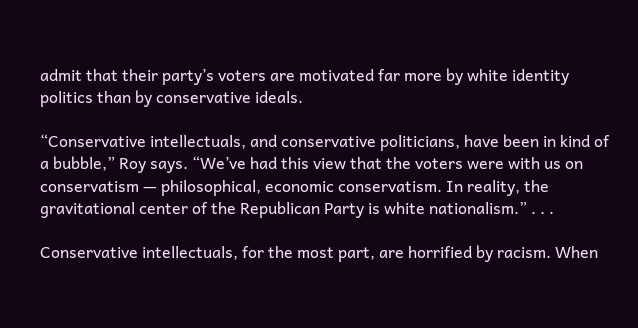admit that their party’s voters are motivated far more by white identity politics than by conservative ideals.

“Conservative intellectuals, and conservative politicians, have been in kind of a bubble,” Roy says. “We’ve had this view that the voters were with us on conservatism — philosophical, economic conservatism. In reality, the gravitational center of the Republican Party is white nationalism.” . . .

Conservative intellectuals, for the most part, are horrified by racism. When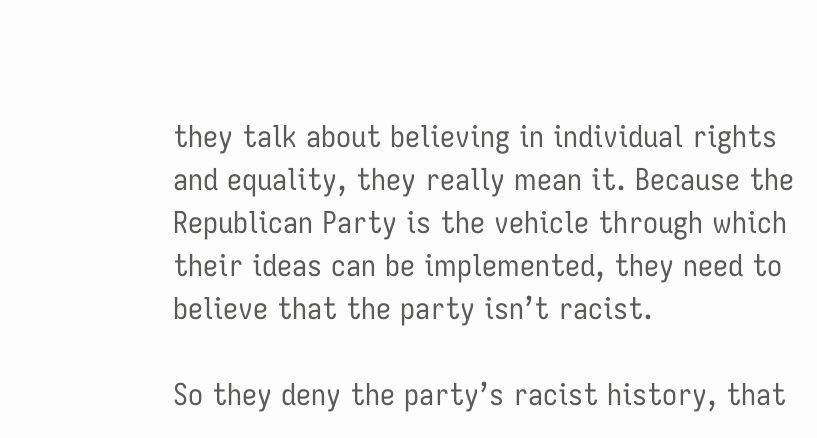they talk about believing in individual rights and equality, they really mean it. Because the Republican Party is the vehicle through which their ideas can be implemented, they need to believe that the party isn’t racist.

So they deny the party’s racist history, that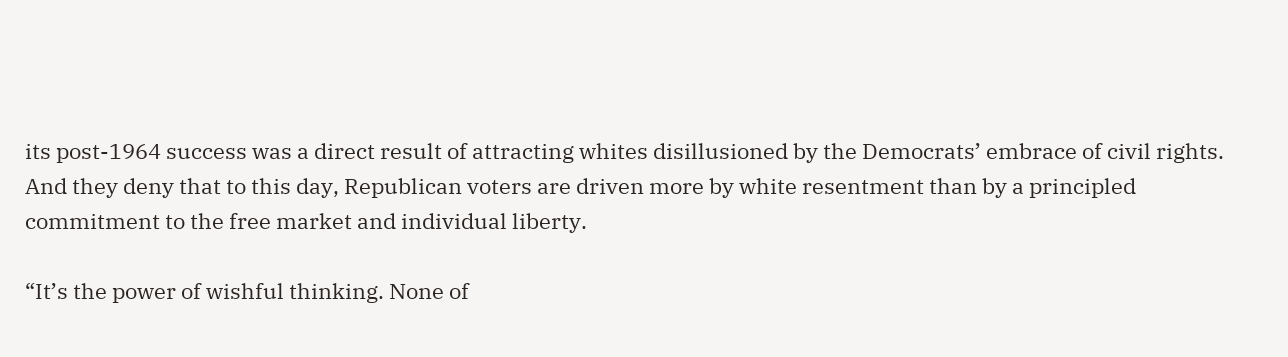its post-1964 success was a direct result of attracting whites disillusioned by the Democrats’ embrace of civil rights. And they deny that to this day, Republican voters are driven more by white resentment than by a principled commitment to the free market and individual liberty.

“It’s the power of wishful thinking. None of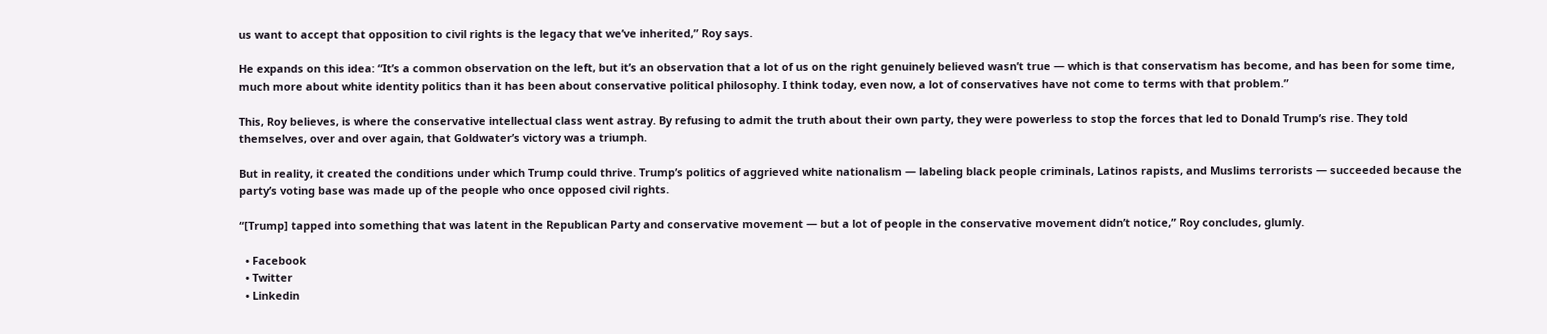us want to accept that opposition to civil rights is the legacy that we’ve inherited,” Roy says.

He expands on this idea: “It’s a common observation on the left, but it’s an observation that a lot of us on the right genuinely believed wasn’t true — which is that conservatism has become, and has been for some time, much more about white identity politics than it has been about conservative political philosophy. I think today, even now, a lot of conservatives have not come to terms with that problem.”

This, Roy believes, is where the conservative intellectual class went astray. By refusing to admit the truth about their own party, they were powerless to stop the forces that led to Donald Trump’s rise. They told themselves, over and over again, that Goldwater’s victory was a triumph.

But in reality, it created the conditions under which Trump could thrive. Trump’s politics of aggrieved white nationalism — labeling black people criminals, Latinos rapists, and Muslims terrorists — succeeded because the party’s voting base was made up of the people who once opposed civil rights.

“[Trump] tapped into something that was latent in the Republican Party and conservative movement — but a lot of people in the conservative movement didn’t notice,” Roy concludes, glumly.

  • Facebook
  • Twitter
  • Linkedin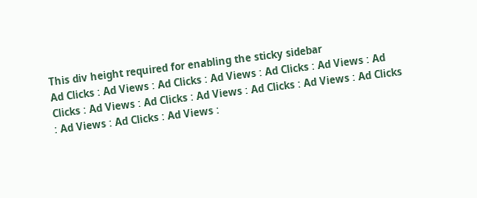This div height required for enabling the sticky sidebar
Ad Clicks : Ad Views : Ad Clicks : Ad Views : Ad Clicks : Ad Views : Ad Clicks : Ad Views : Ad Clicks : Ad Views : Ad Clicks : Ad Views : Ad Clicks : Ad Views : Ad Clicks : Ad Views :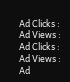Ad Clicks : Ad Views : Ad Clicks : Ad Views : Ad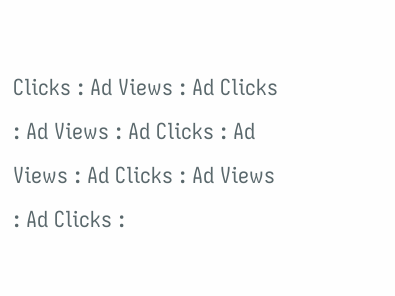Clicks : Ad Views : Ad Clicks : Ad Views : Ad Clicks : Ad Views : Ad Clicks : Ad Views : Ad Clicks :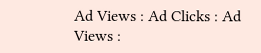Ad Views : Ad Clicks : Ad Views :